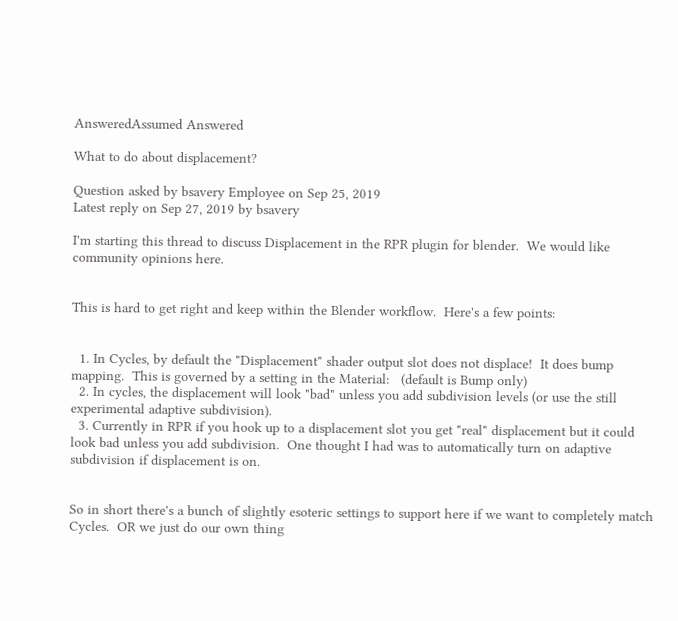AnsweredAssumed Answered

What to do about displacement?

Question asked by bsavery Employee on Sep 25, 2019
Latest reply on Sep 27, 2019 by bsavery

I'm starting this thread to discuss Displacement in the RPR plugin for blender.  We would like community opinions here.


This is hard to get right and keep within the Blender workflow.  Here's a few points:


  1. In Cycles, by default the "Displacement" shader output slot does not displace!  It does bump mapping.  This is governed by a setting in the Material:   (default is Bump only)
  2. In cycles, the displacement will look "bad" unless you add subdivision levels (or use the still experimental adaptive subdivision).
  3. Currently in RPR if you hook up to a displacement slot you get "real" displacement but it could look bad unless you add subdivision.  One thought I had was to automatically turn on adaptive subdivision if displacement is on.


So in short there's a bunch of slightly esoteric settings to support here if we want to completely match Cycles.  OR we just do our own thing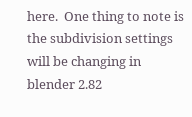here.  One thing to note is the subdivision settings will be changing in blender 2.82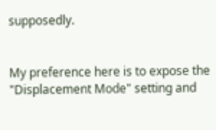supposedly.


My preference here is to expose the "Displacement Mode" setting and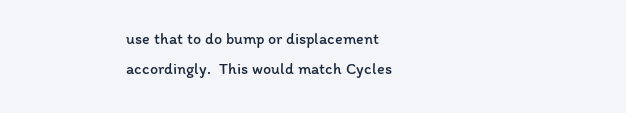use that to do bump or displacement accordingly.  This would match Cycles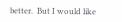better.  But I would like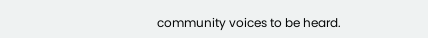community voices to be heard.